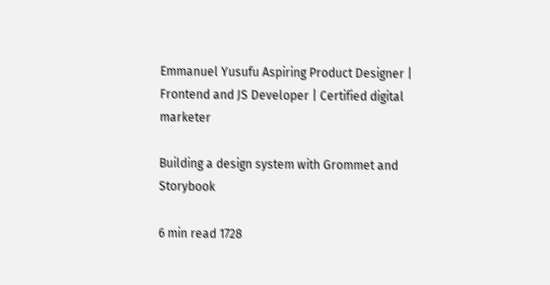Emmanuel Yusufu Aspiring Product Designer | Frontend and JS Developer | Certified digital marketer

Building a design system with Grommet and Storybook

6 min read 1728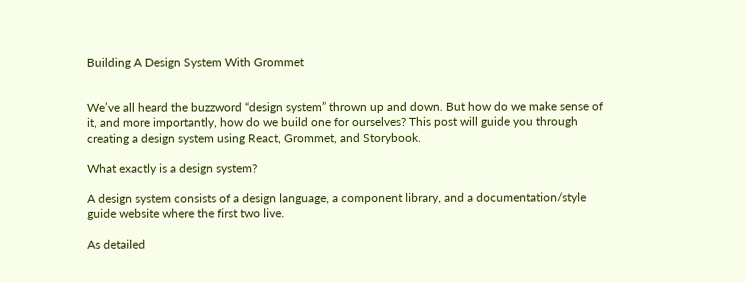Building A Design System With Grommet


We’ve all heard the buzzword “design system” thrown up and down. But how do we make sense of it, and more importantly, how do we build one for ourselves? This post will guide you through creating a design system using React, Grommet, and Storybook.

What exactly is a design system?

A design system consists of a design language, a component library, and a documentation/style guide website where the first two live.

As detailed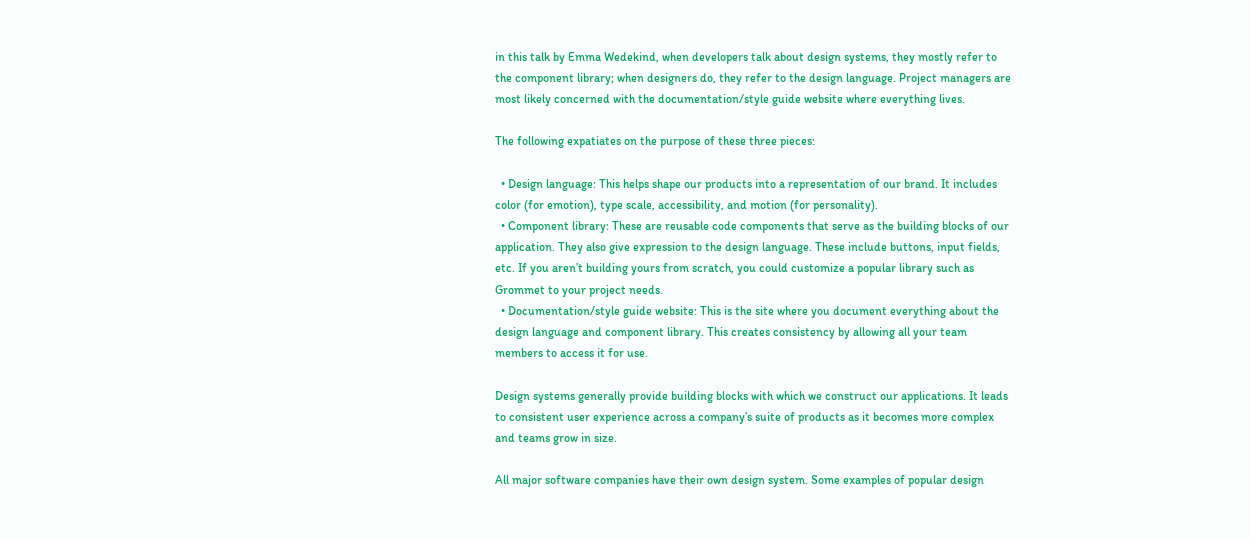in this talk by Emma Wedekind, when developers talk about design systems, they mostly refer to the component library; when designers do, they refer to the design language. Project managers are most likely concerned with the documentation/style guide website where everything lives.

The following expatiates on the purpose of these three pieces:

  • Design language: This helps shape our products into a representation of our brand. It includes color (for emotion), type scale, accessibility, and motion (for personality).
  • Component library: These are reusable code components that serve as the building blocks of our application. They also give expression to the design language. These include buttons, input fields, etc. If you aren’t building yours from scratch, you could customize a popular library such as Grommet to your project needs.
  • Documentation/style guide website: This is the site where you document everything about the design language and component library. This creates consistency by allowing all your team members to access it for use.

Design systems generally provide building blocks with which we construct our applications. It leads to consistent user experience across a company’s suite of products as it becomes more complex and teams grow in size.

All major software companies have their own design system. Some examples of popular design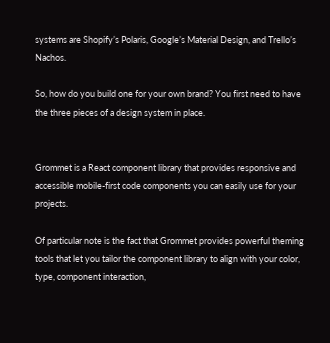systems are Shopify’s Polaris, Google’s Material Design, and Trello’s Nachos.

So, how do you build one for your own brand? You first need to have the three pieces of a design system in place.


Grommet is a React component library that provides responsive and accessible mobile-first code components you can easily use for your projects.

Of particular note is the fact that Grommet provides powerful theming tools that let you tailor the component library to align with your color, type, component interaction,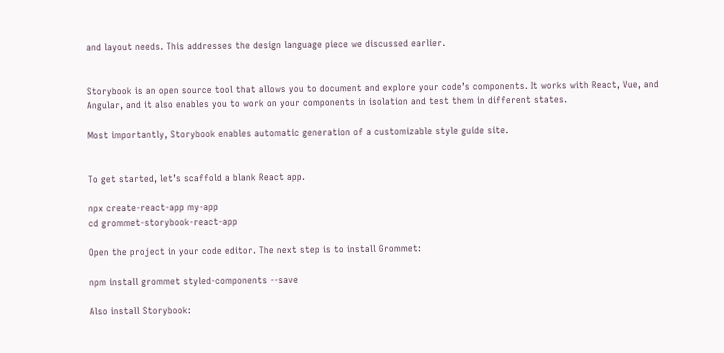and layout needs. This addresses the design language piece we discussed earlier.


Storybook is an open source tool that allows you to document and explore your code’s components. It works with React, Vue, and Angular, and it also enables you to work on your components in isolation and test them in different states.

Most importantly, Storybook enables automatic generation of a customizable style guide site.


To get started, let’s scaffold a blank React app.

npx create-react-app my-app
cd grommet-storybook-react-app

Open the project in your code editor. The next step is to install Grommet:

npm install grommet styled-components --save

Also install Storybook: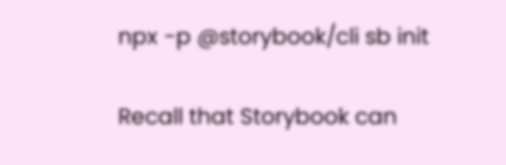npx -p @storybook/cli sb init

Recall that Storybook can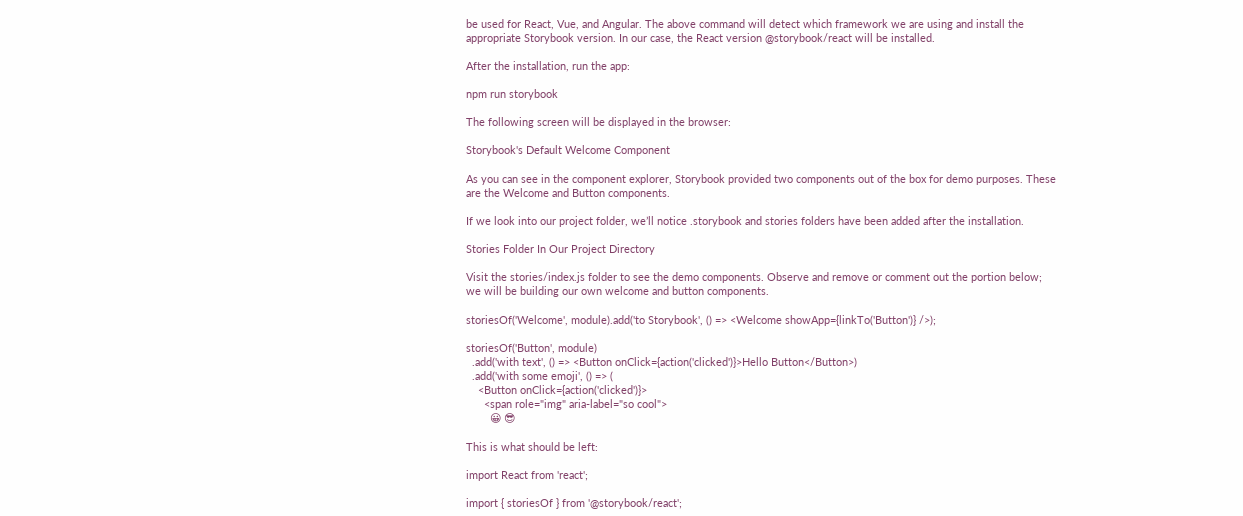be used for React, Vue, and Angular. The above command will detect which framework we are using and install the appropriate Storybook version. In our case, the React version @storybook/react will be installed.

After the installation, run the app:

npm run storybook

The following screen will be displayed in the browser:

Storybook's Default Welcome Component

As you can see in the component explorer, Storybook provided two components out of the box for demo purposes. These are the Welcome and Button components.

If we look into our project folder, we’ll notice .storybook and stories folders have been added after the installation.

Stories Folder In Our Project Directory

Visit the stories/index.js folder to see the demo components. Observe and remove or comment out the portion below; we will be building our own welcome and button components.

storiesOf('Welcome', module).add('to Storybook', () => <Welcome showApp={linkTo('Button')} />);

storiesOf('Button', module)
  .add('with text', () => <Button onClick={action('clicked')}>Hello Button</Button>)
  .add('with some emoji', () => (
    <Button onClick={action('clicked')}>
      <span role="img" aria-label="so cool">
        😀 😎

This is what should be left:

import React from 'react';

import { storiesOf } from '@storybook/react';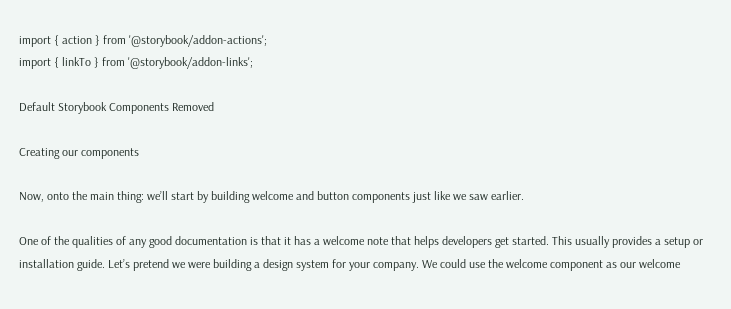import { action } from '@storybook/addon-actions';
import { linkTo } from '@storybook/addon-links';

Default Storybook Components Removed

Creating our components

Now, onto the main thing: we’ll start by building welcome and button components just like we saw earlier.

One of the qualities of any good documentation is that it has a welcome note that helps developers get started. This usually provides a setup or installation guide. Let’s pretend we were building a design system for your company. We could use the welcome component as our welcome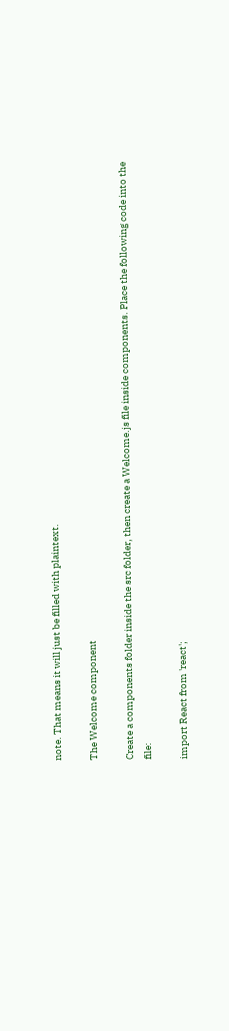note. That means it will just be filled with plaintext.

The Welcome component

Create a components folder inside the src folder, then create a Welcome.js file inside components. Place the following code into the file:

import React from 'react';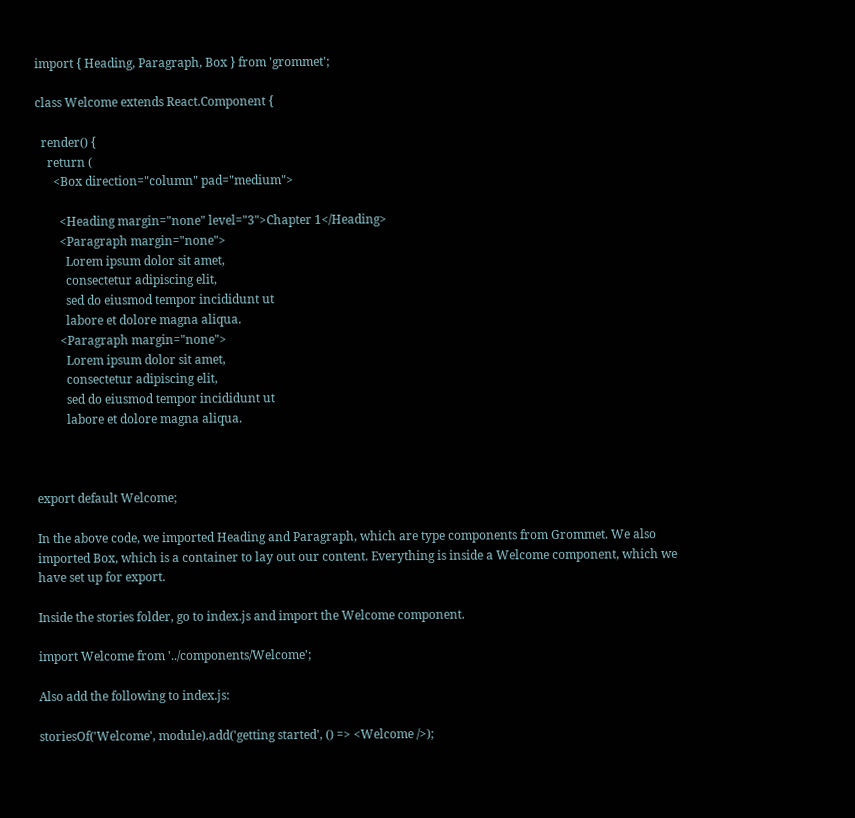import { Heading, Paragraph, Box } from 'grommet';

class Welcome extends React.Component {

  render() {
    return (
      <Box direction="column" pad="medium">

        <Heading margin="none" level="3">Chapter 1</Heading>
        <Paragraph margin="none">
          Lorem ipsum dolor sit amet,
          consectetur adipiscing elit,
          sed do eiusmod tempor incididunt ut
          labore et dolore magna aliqua.
        <Paragraph margin="none">
          Lorem ipsum dolor sit amet,
          consectetur adipiscing elit,
          sed do eiusmod tempor incididunt ut
          labore et dolore magna aliqua.



export default Welcome;

In the above code, we imported Heading and Paragraph, which are type components from Grommet. We also imported Box, which is a container to lay out our content. Everything is inside a Welcome component, which we have set up for export.

Inside the stories folder, go to index.js and import the Welcome component.

import Welcome from '../components/Welcome';

Also add the following to index.js:

storiesOf('Welcome', module).add('getting started', () => <Welcome />);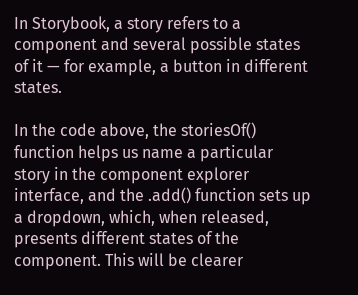In Storybook, a story refers to a component and several possible states of it — for example, a button in different states.

In the code above, the storiesOf() function helps us name a particular story in the component explorer interface, and the .add() function sets up a dropdown, which, when released, presents different states of the component. This will be clearer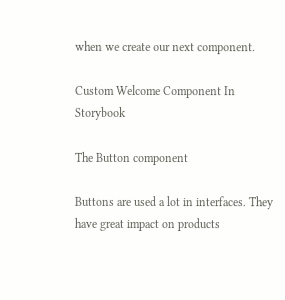when we create our next component.

Custom Welcome Component In Storybook

The Button component

Buttons are used a lot in interfaces. They have great impact on products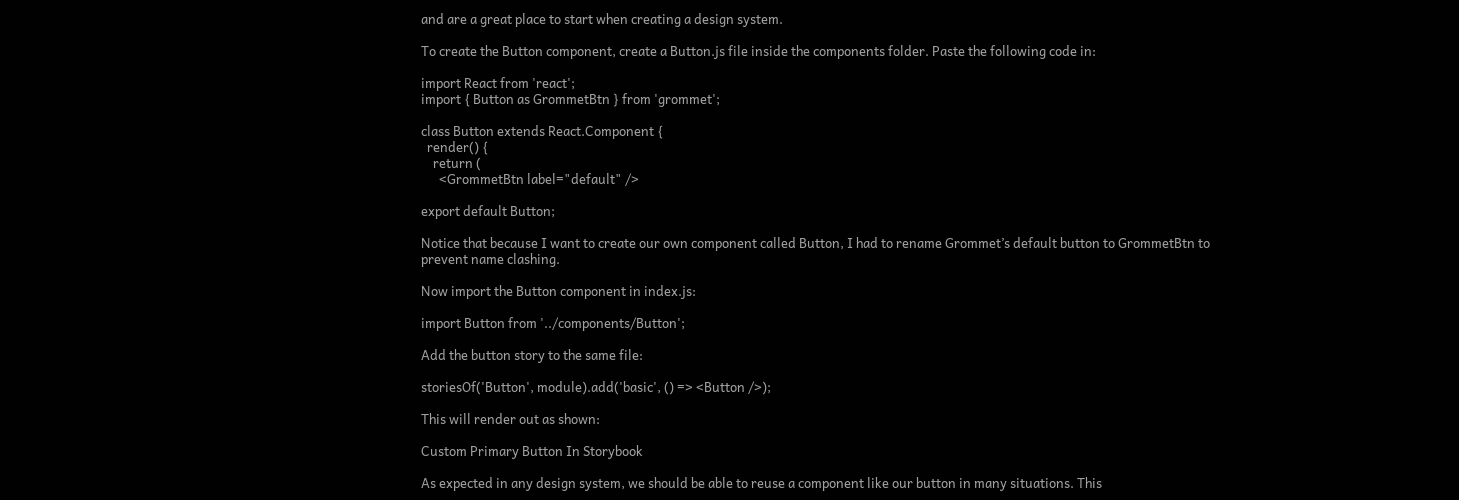and are a great place to start when creating a design system.

To create the Button component, create a Button.js file inside the components folder. Paste the following code in:

import React from 'react';
import { Button as GrommetBtn } from 'grommet';

class Button extends React.Component {
  render() {
    return (
      <GrommetBtn label="default" />

export default Button;

Notice that because I want to create our own component called Button, I had to rename Grommet’s default button to GrommetBtn to prevent name clashing.

Now import the Button component in index.js:

import Button from '../components/Button';

Add the button story to the same file:

storiesOf('Button', module).add('basic', () => <Button />);

This will render out as shown:

Custom Primary Button In Storybook

As expected in any design system, we should be able to reuse a component like our button in many situations. This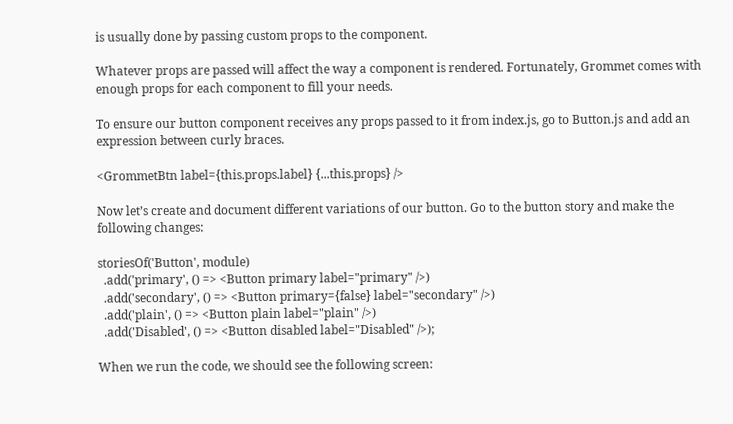is usually done by passing custom props to the component.

Whatever props are passed will affect the way a component is rendered. Fortunately, Grommet comes with enough props for each component to fill your needs.

To ensure our button component receives any props passed to it from index.js, go to Button.js and add an expression between curly braces.

<GrommetBtn label={this.props.label} {...this.props} />

Now let’s create and document different variations of our button. Go to the button story and make the following changes:

storiesOf('Button', module)
  .add('primary', () => <Button primary label="primary" />)
  .add('secondary', () => <Button primary={false} label="secondary" />)
  .add('plain', () => <Button plain label="plain" />)
  .add('Disabled', () => <Button disabled label="Disabled" />);

When we run the code, we should see the following screen: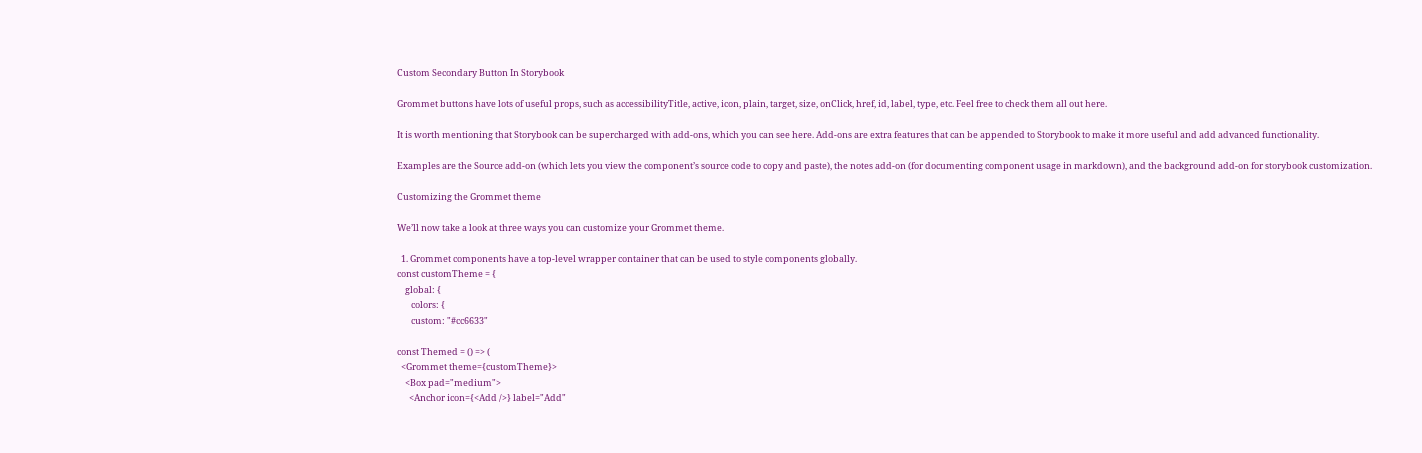Custom Secondary Button In Storybook

Grommet buttons have lots of useful props, such as accessibilityTitle, active, icon, plain, target, size, onClick, href, id, label, type, etc. Feel free to check them all out here.

It is worth mentioning that Storybook can be supercharged with add-ons, which you can see here. Add-ons are extra features that can be appended to Storybook to make it more useful and add advanced functionality.

Examples are the Source add-on (which lets you view the component’s source code to copy and paste), the notes add-on (for documenting component usage in markdown), and the background add-on for storybook customization.

Customizing the Grommet theme

We’ll now take a look at three ways you can customize your Grommet theme.

  1. Grommet components have a top-level wrapper container that can be used to style components globally.
const customTheme = {
    global: {
       colors: {
       custom: "#cc6633"

const Themed = () => (
  <Grommet theme={customTheme}>
    <Box pad="medium">
      <Anchor icon={<Add />} label="Add"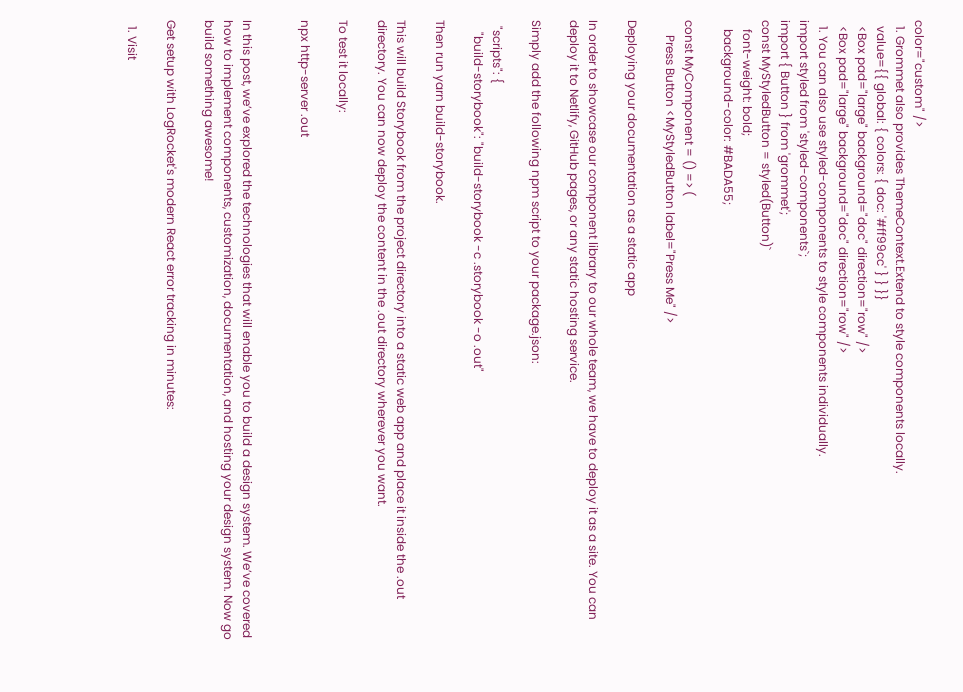color="custom" />
  1. Grommet also provides ThemeContext.Extend to style components locally.
  value={{ global: { colors: { doc: '#ff99cc' } } }}
  <Box pad="large" background="doc" direction="row" />
  <Box pad="large" background="doc" direction="row" />
  1. You can also use styled-components to style components individually.
import styled from 'styled-components`;
import { Button } from 'grommet';
const MyStyledButton = styled(Button)`
   font-weight: bold;
   background-color: #BADA55;

const MyComponent = () => (
     Press Button <MyStyledButton label="Press Me" />

Deploying your documentation as a static app

In order to showcase our component library to our whole team, we have to deploy it as a site. You can deploy it to Netlify, GitHub pages, or any static hosting service.

Simply add the following npm script to your package.json:

  "scripts": {
    "build-storybook": "build-storybook -c .storybook -o .out"

Then run yarn build-storybook.

This will build Storybook from the project directory into a static web app and place it inside the .out directory. You can now deploy the content in the .out directory wherever you want.

To test it locally:

npx http-server .out


In this post, we’ve explored the technologies that will enable you to build a design system. We’ve covered how to implement components, customization, documentation, and hosting your design system. Now go build something awesome!

Get setup with LogRocket's modern React error tracking in minutes:

  1. Visit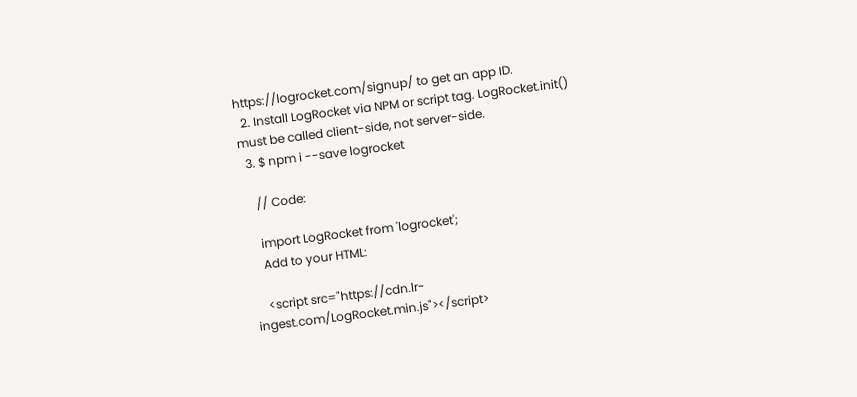https://logrocket.com/signup/ to get an app ID.
  2. Install LogRocket via NPM or script tag. LogRocket.init() must be called client-side, not server-side.
  3. $ npm i --save logrocket

    // Code:

    import LogRocket from 'logrocket';
    Add to your HTML:

    <script src="https://cdn.lr-ingest.com/LogRocket.min.js"></script>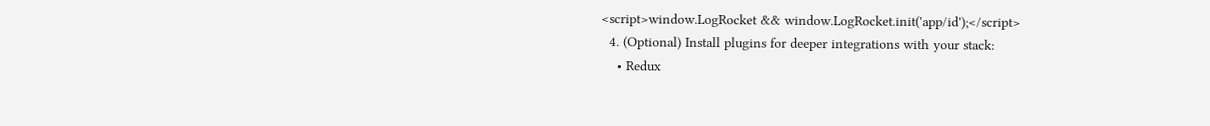<script>window.LogRocket && window.LogRocket.init('app/id');</script>
  4. (Optional) Install plugins for deeper integrations with your stack:
    • Redux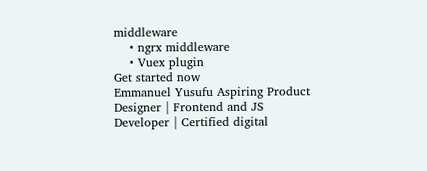middleware
    • ngrx middleware
    • Vuex plugin
Get started now
Emmanuel Yusufu Aspiring Product Designer | Frontend and JS Developer | Certified digital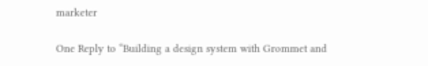marketer

One Reply to “Building a design system with Grommet and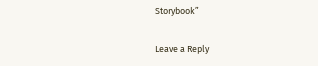Storybook”

Leave a Reply